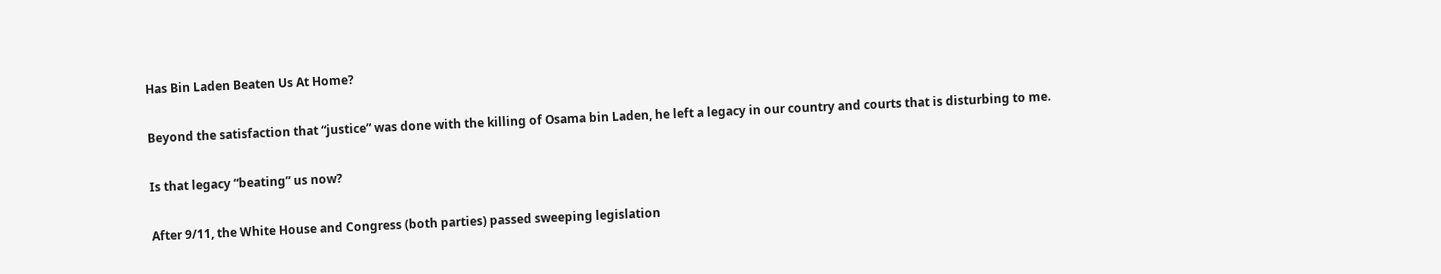Has Bin Laden Beaten Us At Home?

Beyond the satisfaction that “justice” was done with the killing of Osama bin Laden, he left a legacy in our country and courts that is disturbing to me.

Is that legacy “beating” us now?

After 9/11, the White House and Congress (both parties) passed sweeping legislation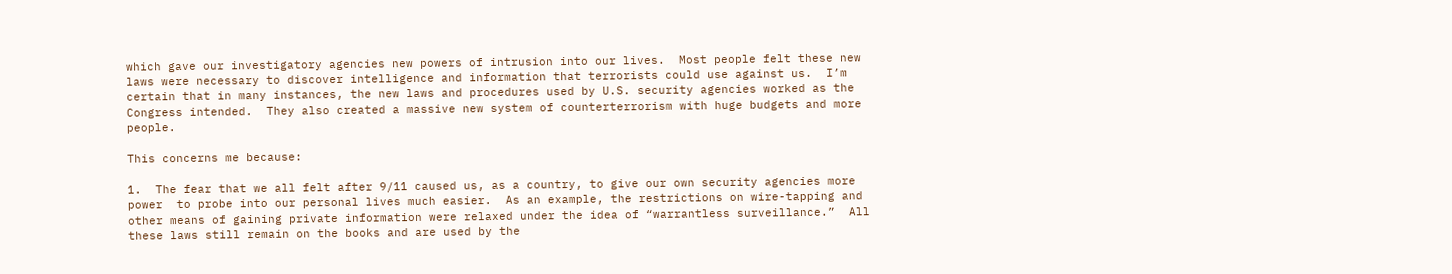which gave our investigatory agencies new powers of intrusion into our lives.  Most people felt these new laws were necessary to discover intelligence and information that terrorists could use against us.  I’m certain that in many instances, the new laws and procedures used by U.S. security agencies worked as the Congress intended.  They also created a massive new system of counterterrorism with huge budgets and more people.

This concerns me because:

1.  The fear that we all felt after 9/11 caused us, as a country, to give our own security agencies more power  to probe into our personal lives much easier.  As an example, the restrictions on wire-tapping and other means of gaining private information were relaxed under the idea of “warrantless surveillance.”  All these laws still remain on the books and are used by the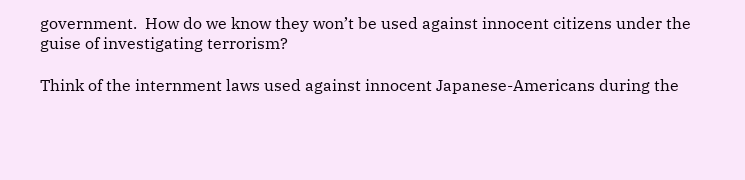government.  How do we know they won’t be used against innocent citizens under the guise of investigating terrorism?

Think of the internment laws used against innocent Japanese-Americans during the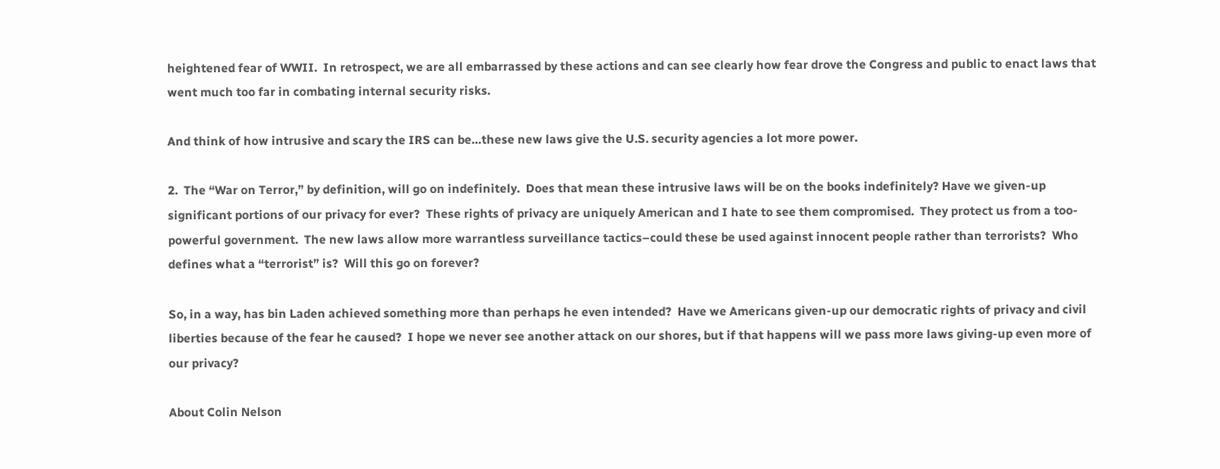heightened fear of WWII.  In retrospect, we are all embarrassed by these actions and can see clearly how fear drove the Congress and public to enact laws that went much too far in combating internal security risks.

And think of how intrusive and scary the IRS can be…these new laws give the U.S. security agencies a lot more power.

2.  The “War on Terror,” by definition, will go on indefinitely.  Does that mean these intrusive laws will be on the books indefinitely? Have we given-up significant portions of our privacy for ever?  These rights of privacy are uniquely American and I hate to see them compromised.  They protect us from a too-powerful government.  The new laws allow more warrantless surveillance tactics–could these be used against innocent people rather than terrorists?  Who defines what a “terrorist” is?  Will this go on forever?

So, in a way, has bin Laden achieved something more than perhaps he even intended?  Have we Americans given-up our democratic rights of privacy and civil liberties because of the fear he caused?  I hope we never see another attack on our shores, but if that happens will we pass more laws giving-up even more of our privacy?

About Colin Nelson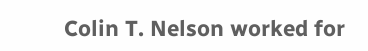Colin T. Nelson worked for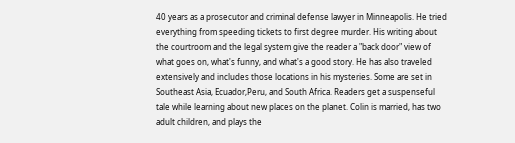40 years as a prosecutor and criminal defense lawyer in Minneapolis. He tried everything from speeding tickets to first degree murder. His writing about the courtroom and the legal system give the reader a "back door" view of what goes on, what's funny, and what's a good story. He has also traveled extensively and includes those locations in his mysteries. Some are set in Southeast Asia, Ecuador,Peru, and South Africa. Readers get a suspenseful tale while learning about new places on the planet. Colin is married, has two adult children, and plays the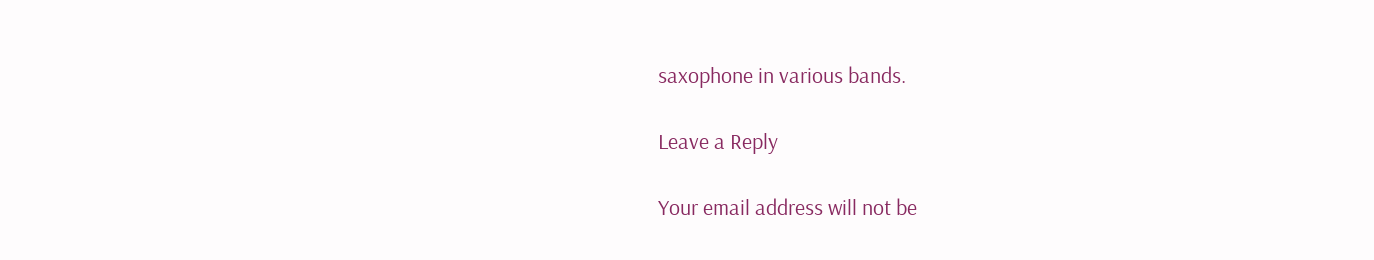saxophone in various bands.

Leave a Reply

Your email address will not be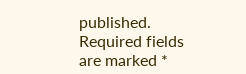published. Required fields are marked *